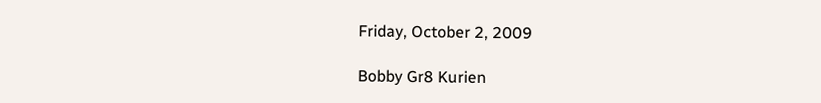Friday, October 2, 2009

Bobby Gr8 Kurien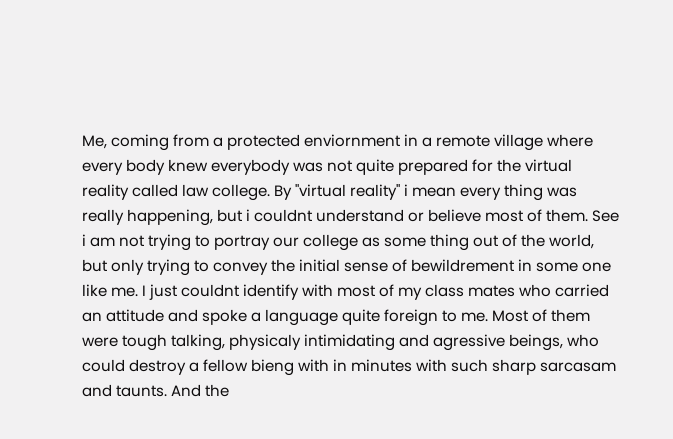Me, coming from a protected enviornment in a remote village where every body knew everybody was not quite prepared for the virtual reality called law college. By "virtual reality'' i mean every thing was really happening, but i couldnt understand or believe most of them. See i am not trying to portray our college as some thing out of the world, but only trying to convey the initial sense of bewildrement in some one like me. I just couldnt identify with most of my class mates who carried an attitude and spoke a language quite foreign to me. Most of them were tough talking, physicaly intimidating and agressive beings, who could destroy a fellow bieng with in minutes with such sharp sarcasam and taunts. And the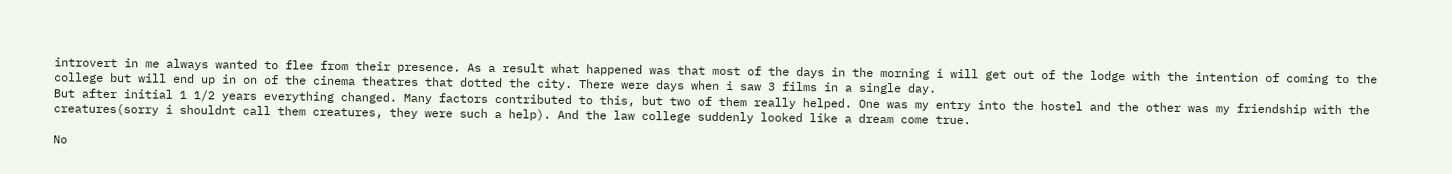introvert in me always wanted to flee from their presence. As a result what happened was that most of the days in the morning i will get out of the lodge with the intention of coming to the college but will end up in on of the cinema theatres that dotted the city. There were days when i saw 3 films in a single day.
But after initial 1 1/2 years everything changed. Many factors contributed to this, but two of them really helped. One was my entry into the hostel and the other was my friendship with the creatures(sorry i shouldnt call them creatures, they were such a help). And the law college suddenly looked like a dream come true.

No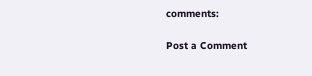comments:

Post a Comment